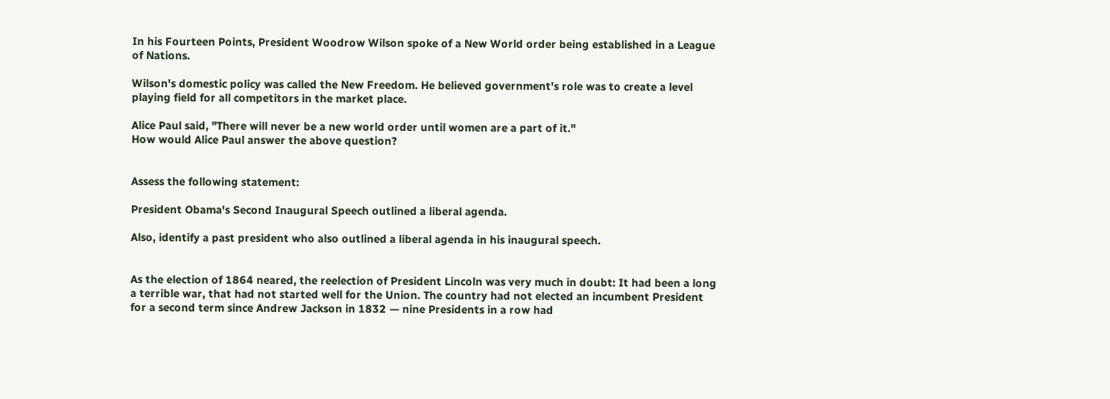In his Fourteen Points, President Woodrow Wilson spoke of a New World order being established in a League of Nations.

Wilson's domestic policy was called the New Freedom. He believed government's role was to create a level playing field for all competitors in the market place.

Alice Paul said, "There will never be a new world order until women are a part of it."
How would Alice Paul answer the above question?


Assess the following statement:

President Obama's Second Inaugural Speech outlined a liberal agenda.

Also, identify a past president who also outlined a liberal agenda in his inaugural speech.


As the election of 1864 neared, the reelection of President Lincoln was very much in doubt: It had been a long a terrible war, that had not started well for the Union. The country had not elected an incumbent President for a second term since Andrew Jackson in 1832 — nine Presidents in a row had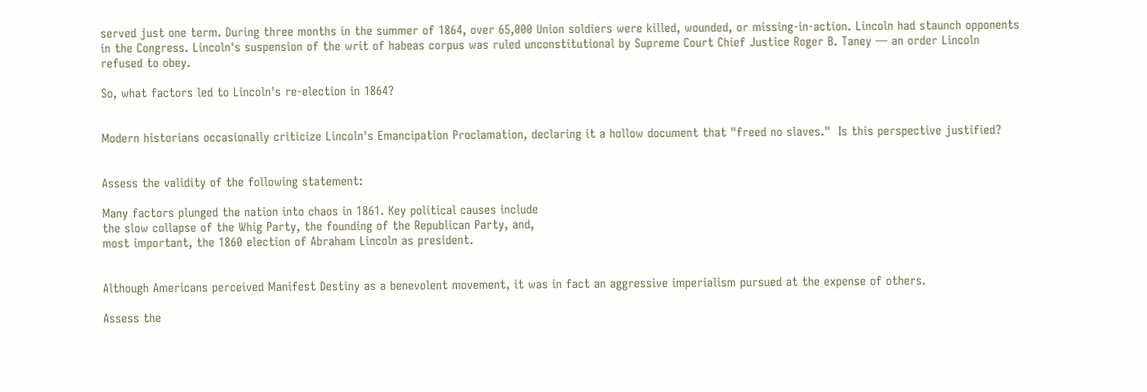served just one term. During three months in the summer of 1864, over 65,000 Union soldiers were killed, wounded, or missing-in-action. Lincoln had staunch opponents in the Congress. Lincoln's suspension of the writ of habeas corpus was ruled unconstitutional by Supreme Court Chief Justice Roger B. Taney — an order Lincoln refused to obey.

So, what factors led to Lincoln's re-election in 1864?


Modern historians occasionally criticize Lincoln's Emancipation Proclamation, declaring it a hollow document that "freed no slaves."  Is this perspective justified?


Assess the validity of the following statement:

Many factors plunged the nation into chaos in 1861. Key political causes include
the slow collapse of the Whig Party, the founding of the Republican Party, and,
most important, the 1860 election of Abraham Lincoln as president.


Although Americans perceived Manifest Destiny as a benevolent movement, it was in fact an aggressive imperialism pursued at the expense of others.

Assess the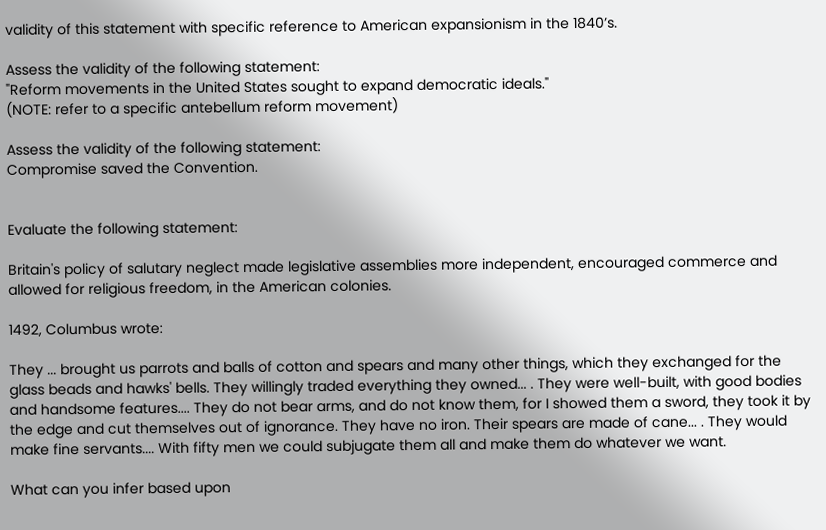validity of this statement with specific reference to American expansionism in the 1840’s.

Assess the validity of the following statement:
"Reform movements in the United States sought to expand democratic ideals."
(NOTE: refer to a specific antebellum reform movement)

Assess the validity of the following statement:
Compromise saved the Convention.


Evaluate the following statement:

Britain's policy of salutary neglect made legislative assemblies more independent, encouraged commerce and allowed for religious freedom, in the American colonies.

1492, Columbus wrote:

They ... brought us parrots and balls of cotton and spears and many other things, which they exchanged for the glass beads and hawks' bells. They willingly traded everything they owned... . They were well-built, with good bodies and handsome features.... They do not bear arms, and do not know them, for I showed them a sword, they took it by the edge and cut themselves out of ignorance. They have no iron. Their spears are made of cane... . They would make fine servants.... With fifty men we could subjugate them all and make them do whatever we want.

What can you infer based upon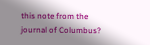this note from the journal of Columbus?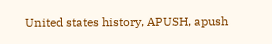United states history, APUSH, apush